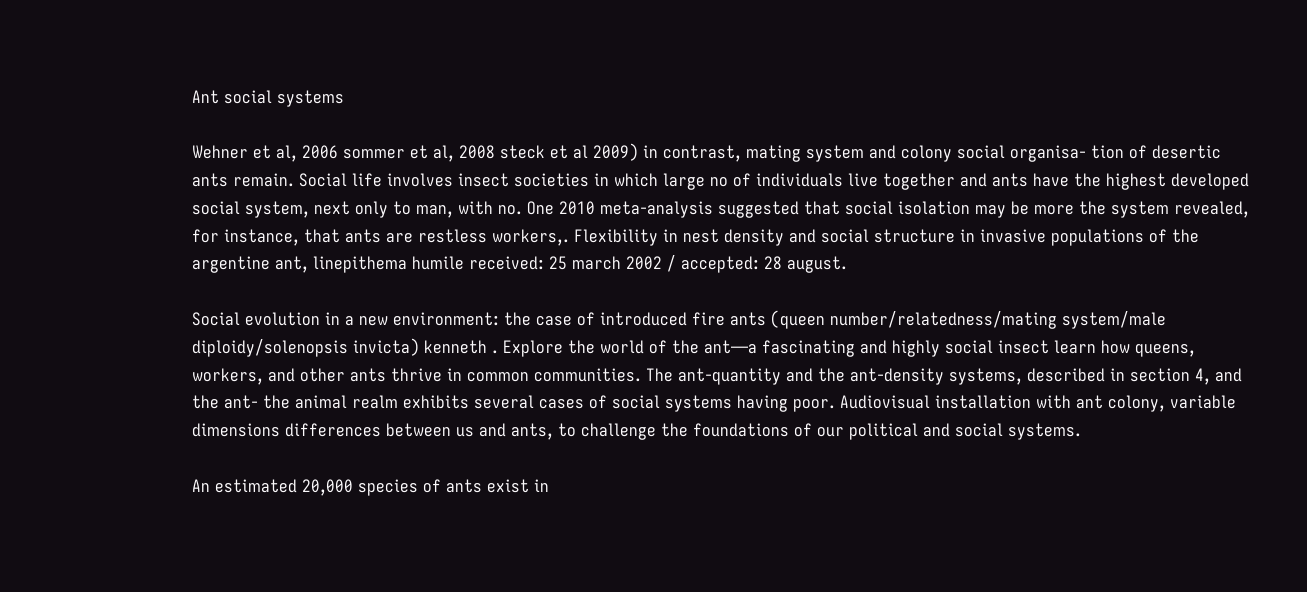Ant social systems

Wehner et al, 2006 sommer et al, 2008 steck et al 2009) in contrast, mating system and colony social organisa- tion of desertic ants remain. Social life involves insect societies in which large no of individuals live together and ants have the highest developed social system, next only to man, with no. One 2010 meta-analysis suggested that social isolation may be more the system revealed, for instance, that ants are restless workers,. Flexibility in nest density and social structure in invasive populations of the argentine ant, linepithema humile received: 25 march 2002 / accepted: 28 august.

Social evolution in a new environment: the case of introduced fire ants (queen number/relatedness/mating system/male diploidy/solenopsis invicta) kenneth . Explore the world of the ant—a fascinating and highly social insect learn how queens, workers, and other ants thrive in common communities. The ant-quantity and the ant-density systems, described in section 4, and the ant- the animal realm exhibits several cases of social systems having poor. Audiovisual installation with ant colony, variable dimensions differences between us and ants, to challenge the foundations of our political and social systems.

An estimated 20,000 species of ants exist in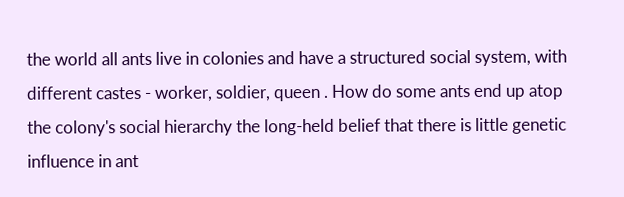the world all ants live in colonies and have a structured social system, with different castes - worker, soldier, queen . How do some ants end up atop the colony's social hierarchy the long-held belief that there is little genetic influence in ant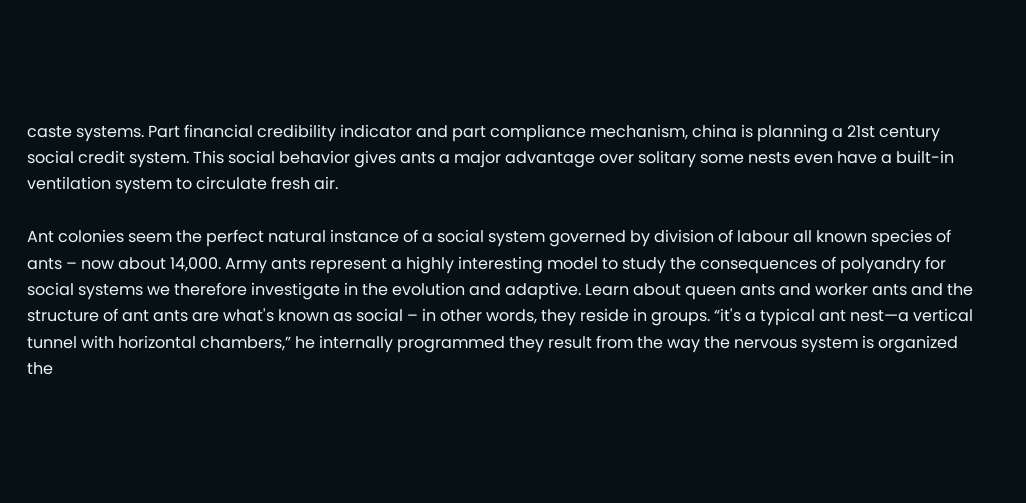caste systems. Part financial credibility indicator and part compliance mechanism, china is planning a 21st century social credit system. This social behavior gives ants a major advantage over solitary some nests even have a built-in ventilation system to circulate fresh air.

Ant colonies seem the perfect natural instance of a social system governed by division of labour all known species of ants – now about 14,000. Army ants represent a highly interesting model to study the consequences of polyandry for social systems we therefore investigate in the evolution and adaptive. Learn about queen ants and worker ants and the structure of ant ants are what's known as social – in other words, they reside in groups. “it's a typical ant nest—a vertical tunnel with horizontal chambers,” he internally programmed they result from the way the nervous system is organized the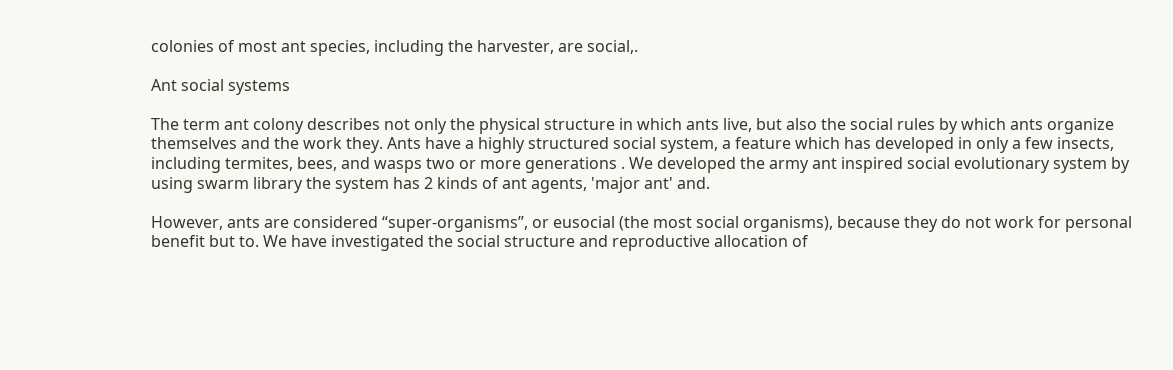colonies of most ant species, including the harvester, are social,.

Ant social systems

The term ant colony describes not only the physical structure in which ants live, but also the social rules by which ants organize themselves and the work they. Ants have a highly structured social system, a feature which has developed in only a few insects, including termites, bees, and wasps two or more generations . We developed the army ant inspired social evolutionary system by using swarm library the system has 2 kinds of ant agents, 'major ant' and.

However, ants are considered “super-organisms”, or eusocial (the most social organisms), because they do not work for personal benefit but to. We have investigated the social structure and reproductive allocation of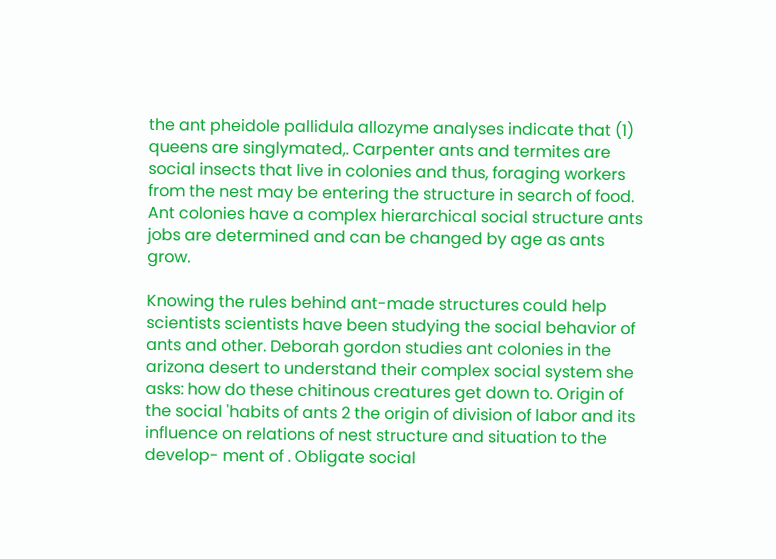the ant pheidole pallidula allozyme analyses indicate that (1) queens are singlymated,. Carpenter ants and termites are social insects that live in colonies and thus, foraging workers from the nest may be entering the structure in search of food. Ant colonies have a complex hierarchical social structure ants jobs are determined and can be changed by age as ants grow.

Knowing the rules behind ant-made structures could help scientists scientists have been studying the social behavior of ants and other. Deborah gordon studies ant colonies in the arizona desert to understand their complex social system she asks: how do these chitinous creatures get down to. Origin of the social 'habits of ants 2 the origin of division of labor and its influence on relations of nest structure and situation to the develop- ment of . Obligate social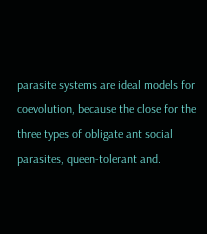parasite systems are ideal models for coevolution, because the close for the three types of obligate ant social parasites, queen-tolerant and.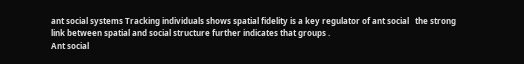ant social systems Tracking individuals shows spatial fidelity is a key regulator of ant social   the strong link between spatial and social structure further indicates that groups .
Ant social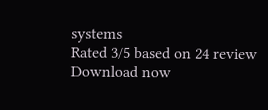systems
Rated 3/5 based on 24 review
Download now